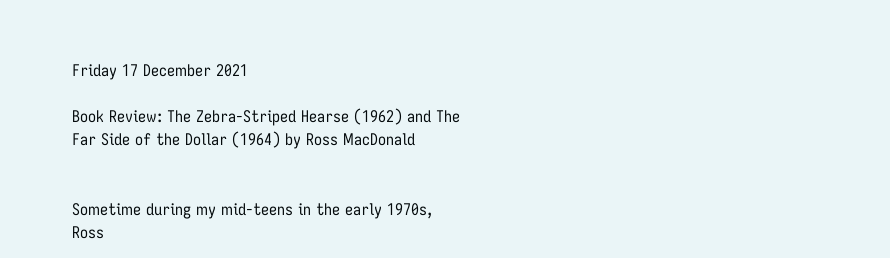Friday 17 December 2021

Book Review: The Zebra-Striped Hearse (1962) and The Far Side of the Dollar (1964) by Ross MacDonald


Sometime during my mid-teens in the early 1970s, Ross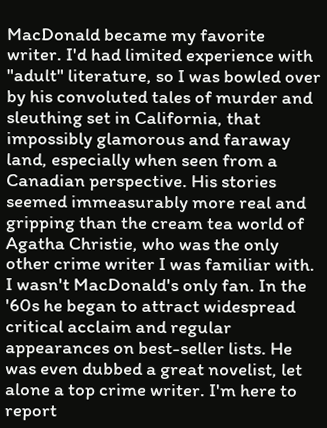MacDonald became my favorite writer. I'd had limited experience with "adult" literature, so I was bowled over by his convoluted tales of murder and sleuthing set in California, that impossibly glamorous and faraway land, especially when seen from a Canadian perspective. His stories seemed immeasurably more real and gripping than the cream tea world of Agatha Christie, who was the only other crime writer I was familiar with. I wasn't MacDonald's only fan. In the '60s he began to attract widespread critical acclaim and regular appearances on best-seller lists. He was even dubbed a great novelist, let alone a top crime writer. I'm here to report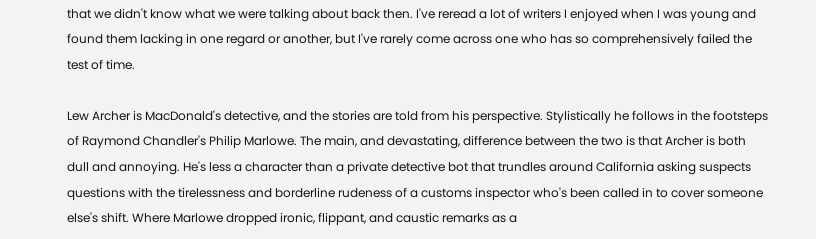that we didn't know what we were talking about back then. I've reread a lot of writers I enjoyed when I was young and found them lacking in one regard or another, but I've rarely come across one who has so comprehensively failed the test of time.

Lew Archer is MacDonald's detective, and the stories are told from his perspective. Stylistically he follows in the footsteps of Raymond Chandler's Philip Marlowe. The main, and devastating, difference between the two is that Archer is both dull and annoying. He's less a character than a private detective bot that trundles around California asking suspects questions with the tirelessness and borderline rudeness of a customs inspector who's been called in to cover someone else's shift. Where Marlowe dropped ironic, flippant, and caustic remarks as a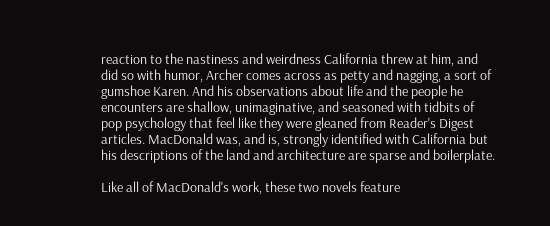reaction to the nastiness and weirdness California threw at him, and did so with humor, Archer comes across as petty and nagging, a sort of gumshoe Karen. And his observations about life and the people he encounters are shallow, unimaginative, and seasoned with tidbits of pop psychology that feel like they were gleaned from Reader's Digest articles. MacDonald was, and is, strongly identified with California but his descriptions of the land and architecture are sparse and boilerplate.

Like all of MacDonald's work, these two novels feature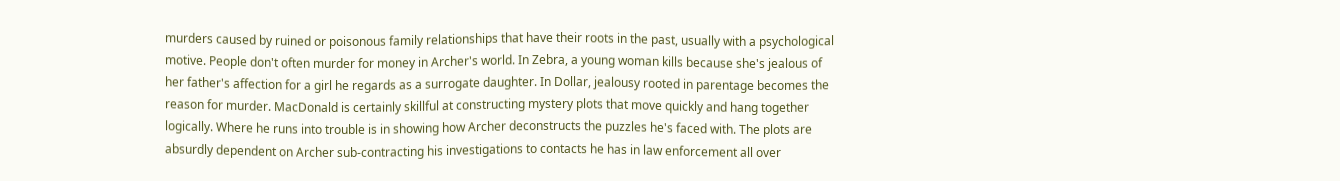murders caused by ruined or poisonous family relationships that have their roots in the past, usually with a psychological motive. People don't often murder for money in Archer's world. In Zebra, a young woman kills because she's jealous of her father's affection for a girl he regards as a surrogate daughter. In Dollar, jealousy rooted in parentage becomes the reason for murder. MacDonald is certainly skillful at constructing mystery plots that move quickly and hang together logically. Where he runs into trouble is in showing how Archer deconstructs the puzzles he's faced with. The plots are absurdly dependent on Archer sub-contracting his investigations to contacts he has in law enforcement all over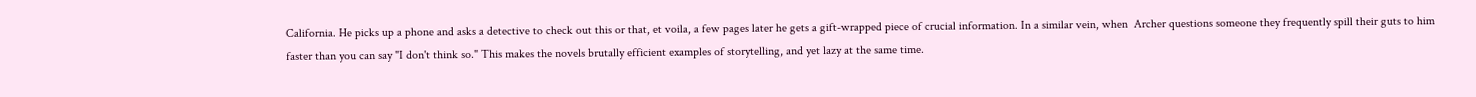California. He picks up a phone and asks a detective to check out this or that, et voila, a few pages later he gets a gift-wrapped piece of crucial information. In a similar vein, when  Archer questions someone they frequently spill their guts to him faster than you can say "I don't think so." This makes the novels brutally efficient examples of storytelling, and yet lazy at the same time.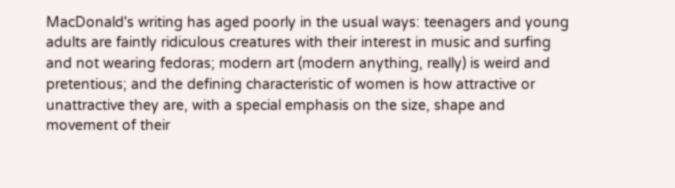MacDonald's writing has aged poorly in the usual ways: teenagers and young adults are faintly ridiculous creatures with their interest in music and surfing and not wearing fedoras; modern art (modern anything, really) is weird and pretentious; and the defining characteristic of women is how attractive or unattractive they are, with a special emphasis on the size, shape and movement of their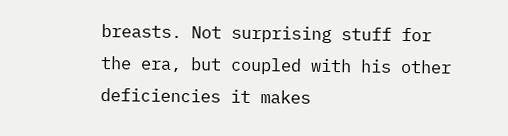breasts. Not surprising stuff for the era, but coupled with his other deficiencies it makes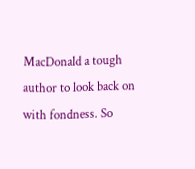MacDonald a tough author to look back on with fondness. So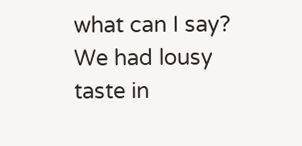what can I say? We had lousy taste in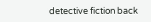detective fiction back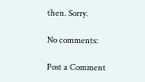then. Sorry.

No comments:

Post a Comment